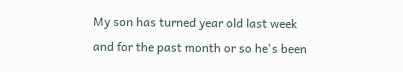My son has turned year old last week and for the past month or so he's been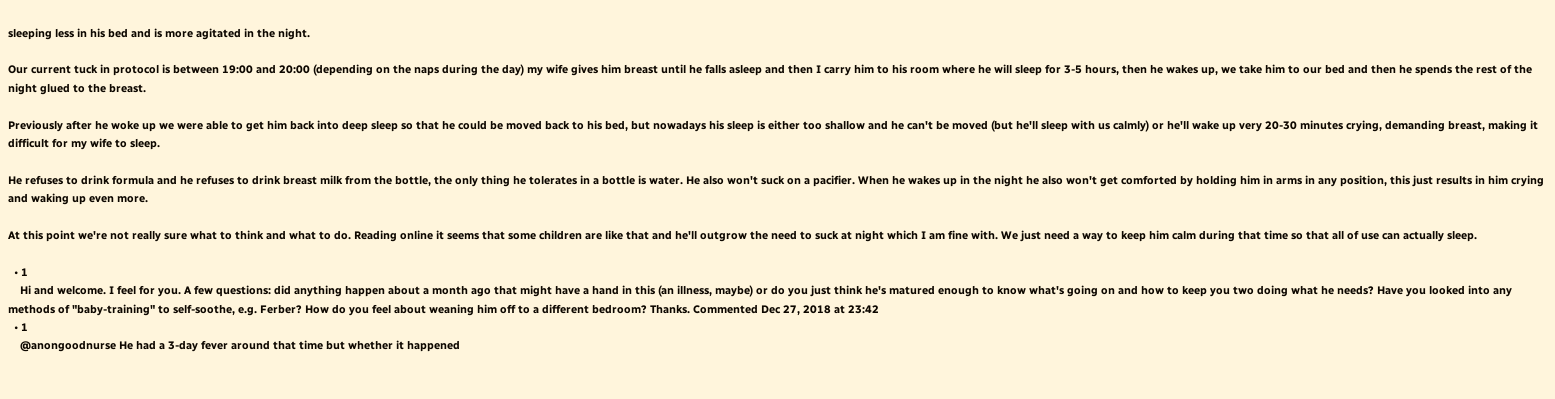sleeping less in his bed and is more agitated in the night.

Our current tuck in protocol is between 19:00 and 20:00 (depending on the naps during the day) my wife gives him breast until he falls asleep and then I carry him to his room where he will sleep for 3-5 hours, then he wakes up, we take him to our bed and then he spends the rest of the night glued to the breast.

Previously after he woke up we were able to get him back into deep sleep so that he could be moved back to his bed, but nowadays his sleep is either too shallow and he can't be moved (but he'll sleep with us calmly) or he'll wake up very 20-30 minutes crying, demanding breast, making it difficult for my wife to sleep.

He refuses to drink formula and he refuses to drink breast milk from the bottle, the only thing he tolerates in a bottle is water. He also won't suck on a pacifier. When he wakes up in the night he also won't get comforted by holding him in arms in any position, this just results in him crying and waking up even more.

At this point we're not really sure what to think and what to do. Reading online it seems that some children are like that and he'll outgrow the need to suck at night which I am fine with. We just need a way to keep him calm during that time so that all of use can actually sleep.

  • 1
    Hi and welcome. I feel for you. A few questions: did anything happen about a month ago that might have a hand in this (an illness, maybe) or do you just think he's matured enough to know what's going on and how to keep you two doing what he needs? Have you looked into any methods of "baby-training" to self-soothe, e.g. Ferber? How do you feel about weaning him off to a different bedroom? Thanks. Commented Dec 27, 2018 at 23:42
  • 1
    @anongoodnurse He had a 3-day fever around that time but whether it happened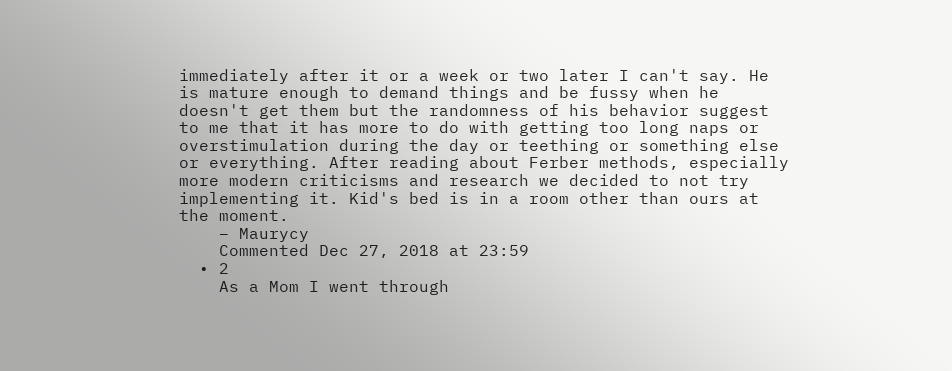immediately after it or a week or two later I can't say. He is mature enough to demand things and be fussy when he doesn't get them but the randomness of his behavior suggest to me that it has more to do with getting too long naps or overstimulation during the day or teething or something else or everything. After reading about Ferber methods, especially more modern criticisms and research we decided to not try implementing it. Kid's bed is in a room other than ours at the moment.
    – Maurycy
    Commented Dec 27, 2018 at 23:59
  • 2
    As a Mom I went through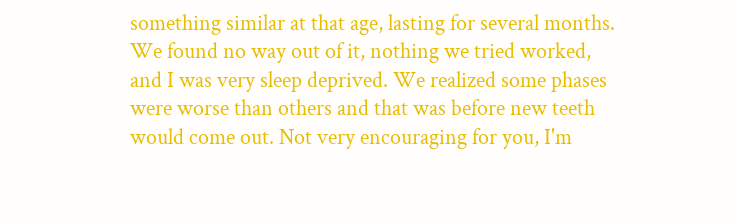something similar at that age, lasting for several months. We found no way out of it, nothing we tried worked, and I was very sleep deprived. We realized some phases were worse than others and that was before new teeth would come out. Not very encouraging for you, I'm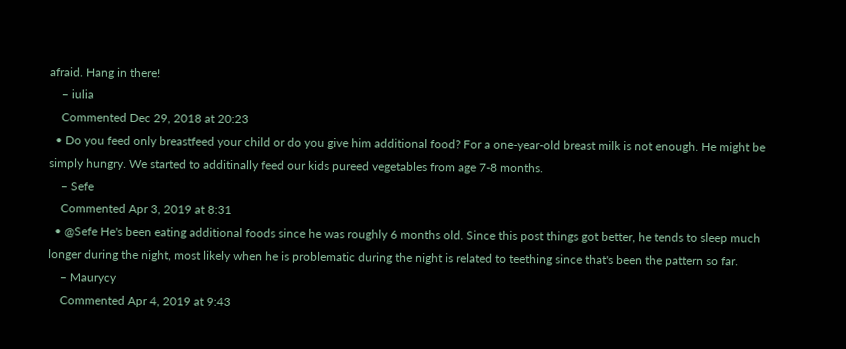afraid. Hang in there!
    – iulia
    Commented Dec 29, 2018 at 20:23
  • Do you feed only breastfeed your child or do you give him additional food? For a one-year-old breast milk is not enough. He might be simply hungry. We started to additinally feed our kids pureed vegetables from age 7-8 months.
    – Sefe
    Commented Apr 3, 2019 at 8:31
  • @Sefe He's been eating additional foods since he was roughly 6 months old. Since this post things got better, he tends to sleep much longer during the night, most likely when he is problematic during the night is related to teething since that's been the pattern so far.
    – Maurycy
    Commented Apr 4, 2019 at 9:43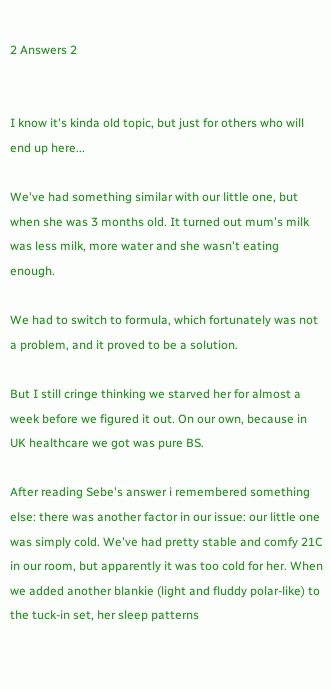2 Answers 2


I know it's kinda old topic, but just for others who will end up here...

We've had something similar with our little one, but when she was 3 months old. It turned out mum's milk was less milk, more water and she wasn't eating enough.

We had to switch to formula, which fortunately was not a problem, and it proved to be a solution.

But I still cringe thinking we starved her for almost a week before we figured it out. On our own, because in UK healthcare we got was pure BS.

After reading Sebe's answer i remembered something else: there was another factor in our issue: our little one was simply cold. We've had pretty stable and comfy 21C in our room, but apparently it was too cold for her. When we added another blankie (light and fluddy polar-like) to the tuck-in set, her sleep patterns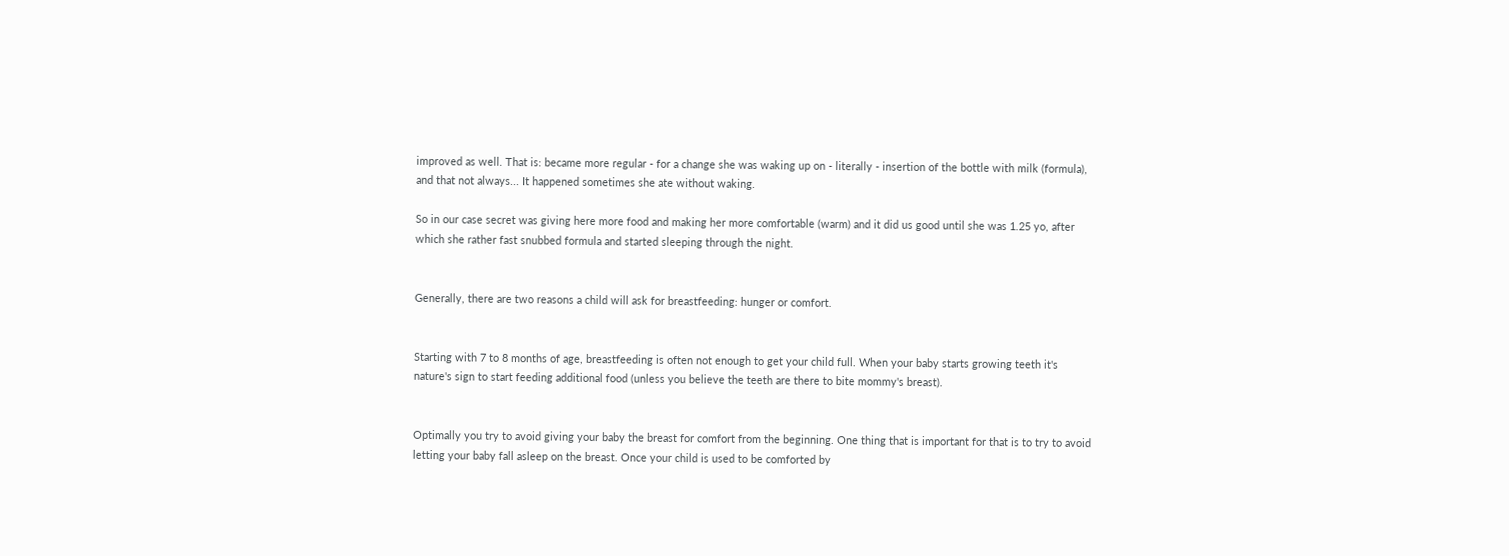improved as well. That is: became more regular - for a change she was waking up on - literally - insertion of the bottle with milk (formula), and that not always... It happened sometimes she ate without waking.

So in our case secret was giving here more food and making her more comfortable (warm) and it did us good until she was 1.25 yo, after which she rather fast snubbed formula and started sleeping through the night.


Generally, there are two reasons a child will ask for breastfeeding: hunger or comfort.


Starting with 7 to 8 months of age, breastfeeding is often not enough to get your child full. When your baby starts growing teeth it's nature's sign to start feeding additional food (unless you believe the teeth are there to bite mommy's breast).


Optimally you try to avoid giving your baby the breast for comfort from the beginning. One thing that is important for that is to try to avoid letting your baby fall asleep on the breast. Once your child is used to be comforted by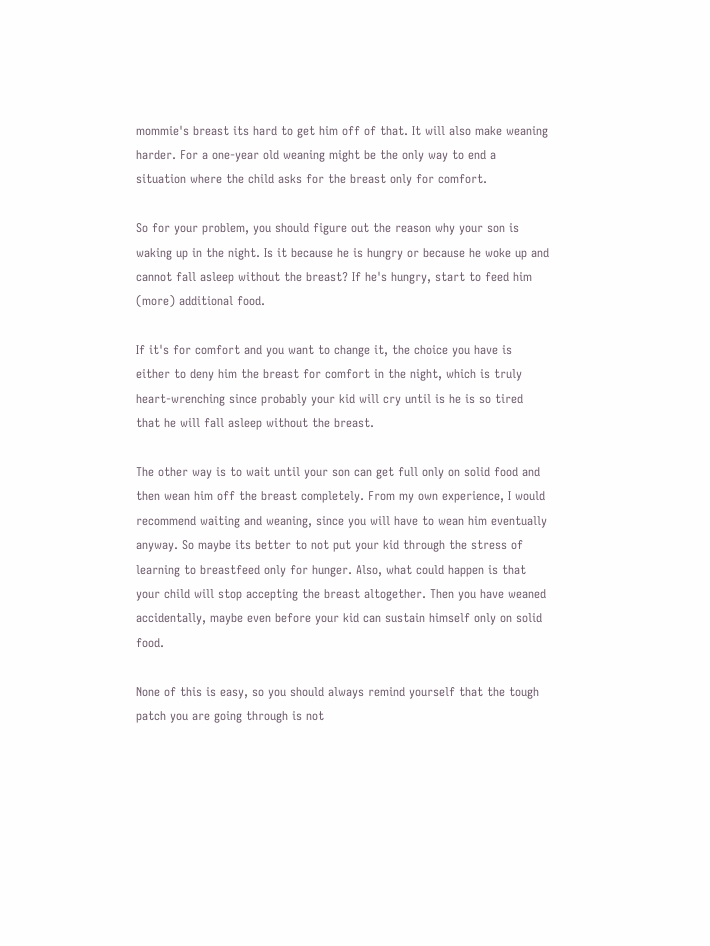mommie's breast its hard to get him off of that. It will also make weaning harder. For a one-year old weaning might be the only way to end a situation where the child asks for the breast only for comfort.

So for your problem, you should figure out the reason why your son is waking up in the night. Is it because he is hungry or because he woke up and cannot fall asleep without the breast? If he's hungry, start to feed him (more) additional food.

If it's for comfort and you want to change it, the choice you have is either to deny him the breast for comfort in the night, which is truly heart-wrenching since probably your kid will cry until is he is so tired that he will fall asleep without the breast.

The other way is to wait until your son can get full only on solid food and then wean him off the breast completely. From my own experience, I would recommend waiting and weaning, since you will have to wean him eventually anyway. So maybe its better to not put your kid through the stress of learning to breastfeed only for hunger. Also, what could happen is that your child will stop accepting the breast altogether. Then you have weaned accidentally, maybe even before your kid can sustain himself only on solid food.

None of this is easy, so you should always remind yourself that the tough patch you are going through is not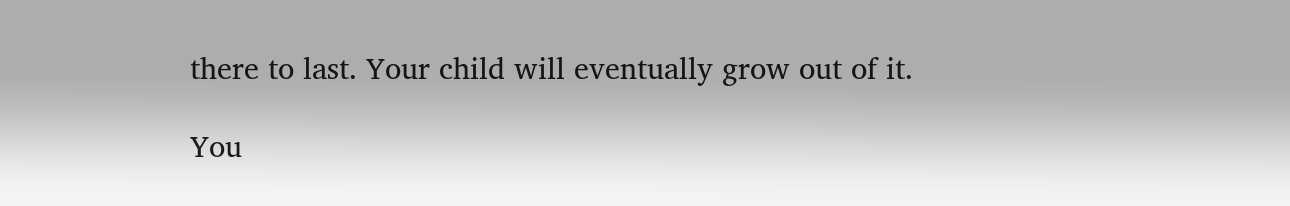there to last. Your child will eventually grow out of it.

You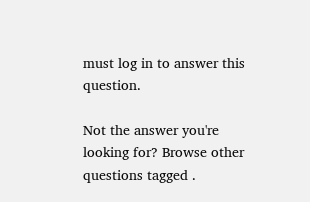must log in to answer this question.

Not the answer you're looking for? Browse other questions tagged .